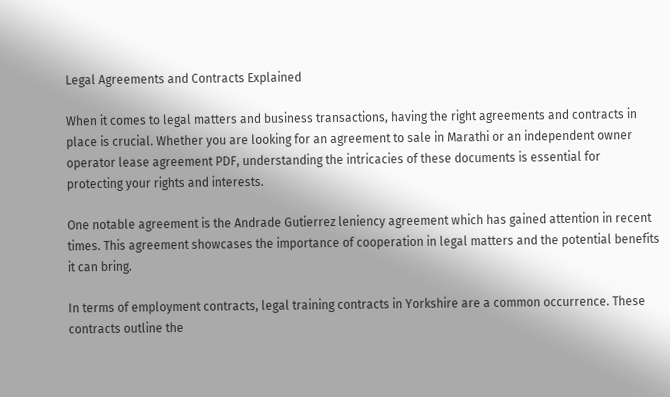Legal Agreements and Contracts Explained

When it comes to legal matters and business transactions, having the right agreements and contracts in place is crucial. Whether you are looking for an agreement to sale in Marathi or an independent owner operator lease agreement PDF, understanding the intricacies of these documents is essential for protecting your rights and interests.

One notable agreement is the Andrade Gutierrez leniency agreement which has gained attention in recent times. This agreement showcases the importance of cooperation in legal matters and the potential benefits it can bring.

In terms of employment contracts, legal training contracts in Yorkshire are a common occurrence. These contracts outline the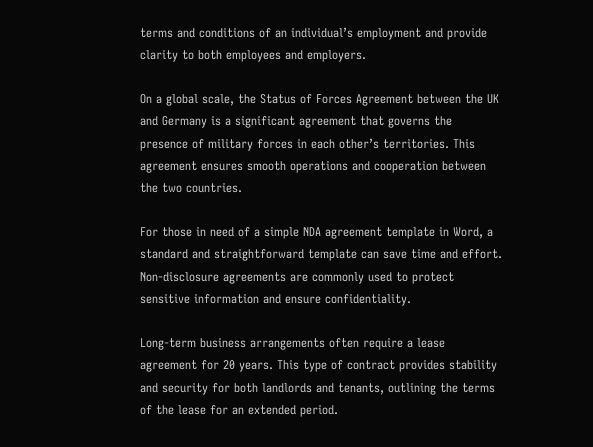terms and conditions of an individual’s employment and provide clarity to both employees and employers.

On a global scale, the Status of Forces Agreement between the UK and Germany is a significant agreement that governs the presence of military forces in each other’s territories. This agreement ensures smooth operations and cooperation between the two countries.

For those in need of a simple NDA agreement template in Word, a standard and straightforward template can save time and effort. Non-disclosure agreements are commonly used to protect sensitive information and ensure confidentiality.

Long-term business arrangements often require a lease agreement for 20 years. This type of contract provides stability and security for both landlords and tenants, outlining the terms of the lease for an extended period.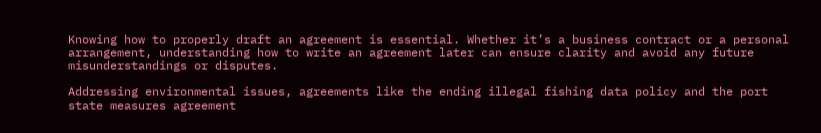Knowing how to properly draft an agreement is essential. Whether it’s a business contract or a personal arrangement, understanding how to write an agreement later can ensure clarity and avoid any future misunderstandings or disputes.

Addressing environmental issues, agreements like the ending illegal fishing data policy and the port state measures agreement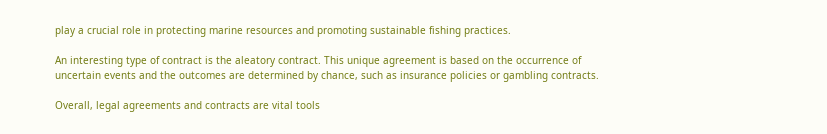play a crucial role in protecting marine resources and promoting sustainable fishing practices.

An interesting type of contract is the aleatory contract. This unique agreement is based on the occurrence of uncertain events and the outcomes are determined by chance, such as insurance policies or gambling contracts.

Overall, legal agreements and contracts are vital tools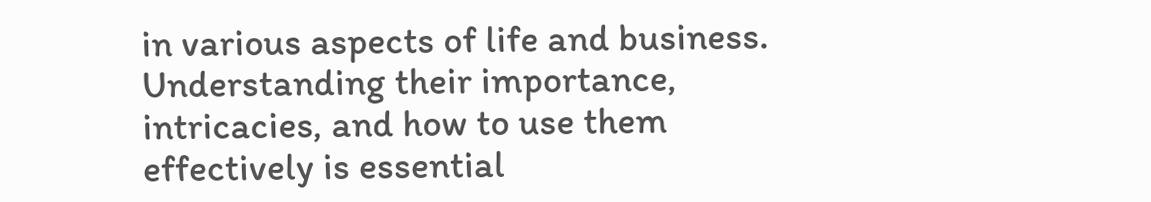in various aspects of life and business. Understanding their importance, intricacies, and how to use them effectively is essential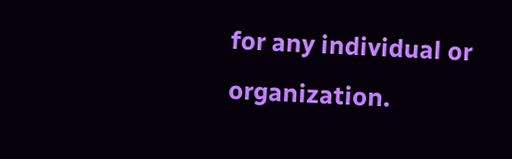for any individual or organization.